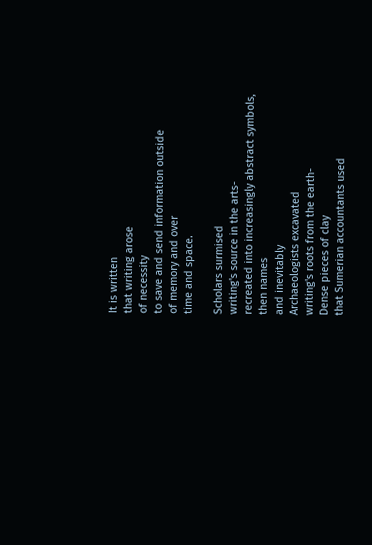It is written
that writing arose
of necessity
to save and send information outside
of memory and over
time and space.

Scholars surmised
writing's source in the arts-
recreated into increasingly abstract symbols,
then names
and inevitably
Archaeologists excavated
writing's roots from the earth-
Dense pieces of clay
that Sumerian accountants used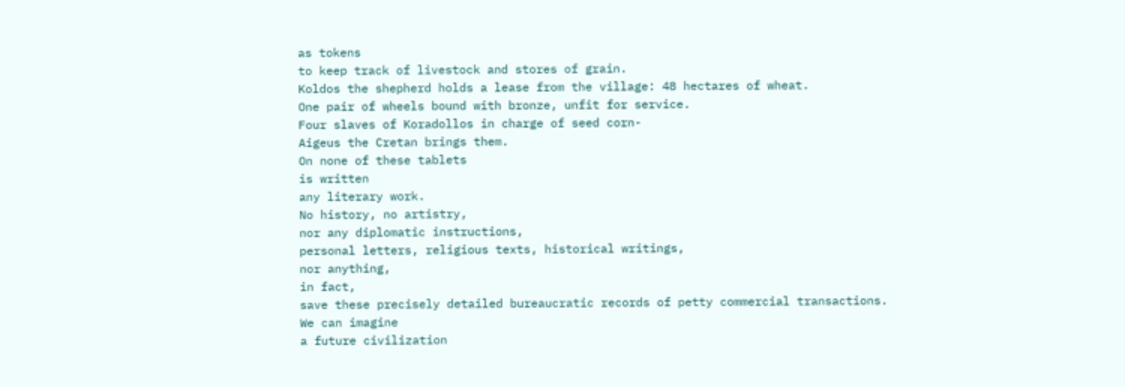as tokens
to keep track of livestock and stores of grain.
Koldos the shepherd holds a lease from the village: 48 hectares of wheat.
One pair of wheels bound with bronze, unfit for service.
Four slaves of Koradollos in charge of seed corn-
Aigeus the Cretan brings them.
On none of these tablets
is written
any literary work.
No history, no artistry,
nor any diplomatic instructions,
personal letters, religious texts, historical writings,
nor anything,
in fact,
save these precisely detailed bureaucratic records of petty commercial transactions.
We can imagine
a future civilization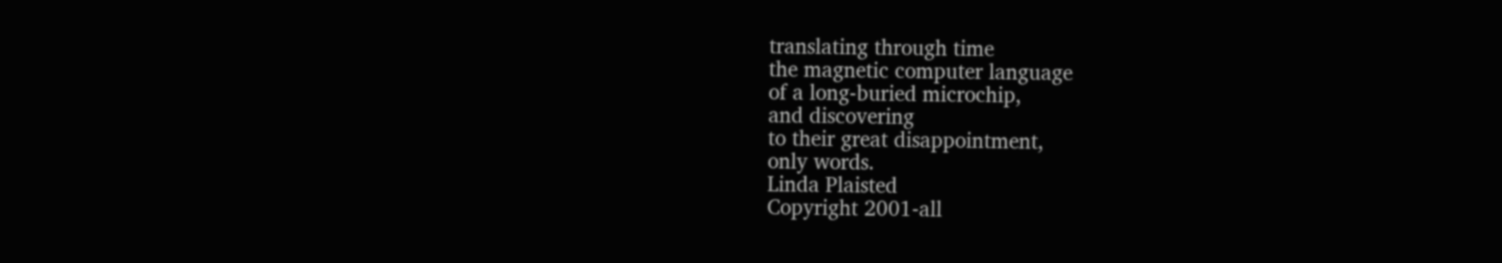translating through time
the magnetic computer language
of a long-buried microchip,
and discovering
to their great disappointment,
only words.
Linda Plaisted
Copyright 2001-all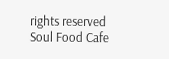rights reserved
Soul Food Cafe